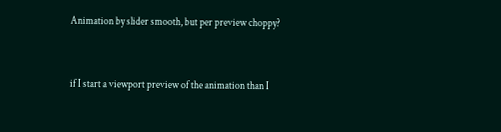Animation by slider smooth, but per preview choppy?


if I start a viewport preview of the animation than I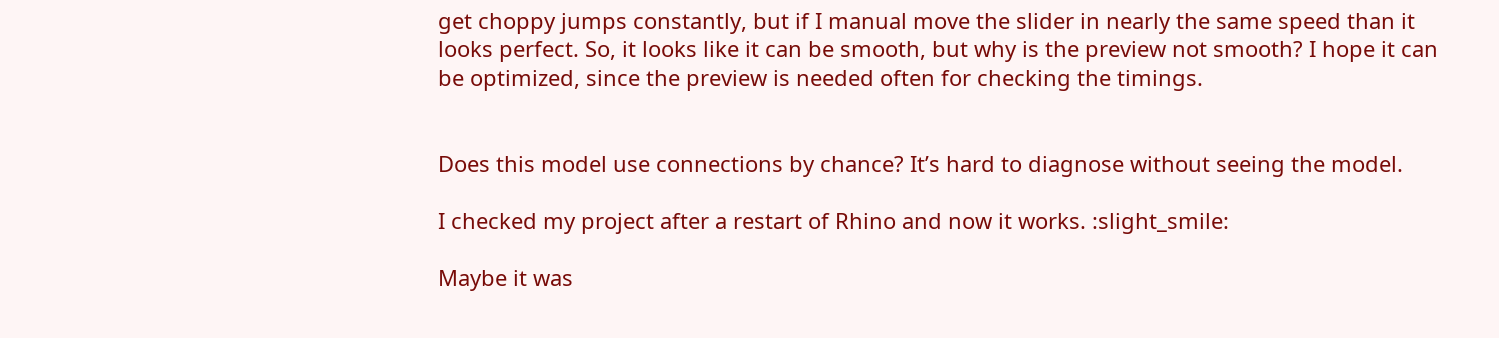get choppy jumps constantly, but if I manual move the slider in nearly the same speed than it looks perfect. So, it looks like it can be smooth, but why is the preview not smooth? I hope it can be optimized, since the preview is needed often for checking the timings.


Does this model use connections by chance? It’s hard to diagnose without seeing the model.

I checked my project after a restart of Rhino and now it works. :slight_smile:

Maybe it was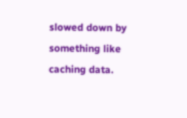slowed down by something like caching data.